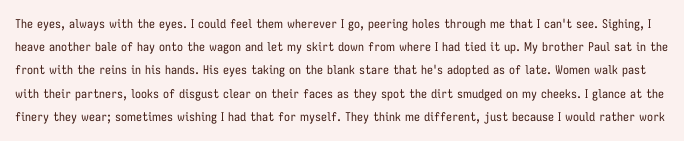The eyes, always with the eyes. I could feel them wherever I go, peering holes through me that I can't see. Sighing, I heave another bale of hay onto the wagon and let my skirt down from where I had tied it up. My brother Paul sat in the front with the reins in his hands. His eyes taking on the blank stare that he's adopted as of late. Women walk past with their partners, looks of disgust clear on their faces as they spot the dirt smudged on my cheeks. I glance at the finery they wear; sometimes wishing I had that for myself. They think me different, just because I would rather work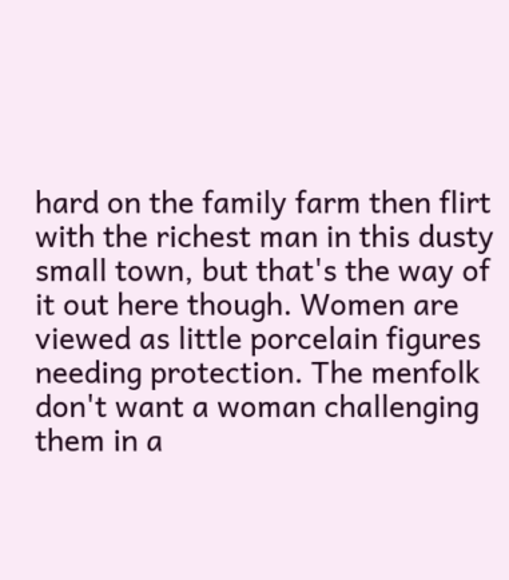hard on the family farm then flirt with the richest man in this dusty small town, but that's the way of it out here though. Women are viewed as little porcelain figures needing protection. The menfolk don't want a woman challenging them in a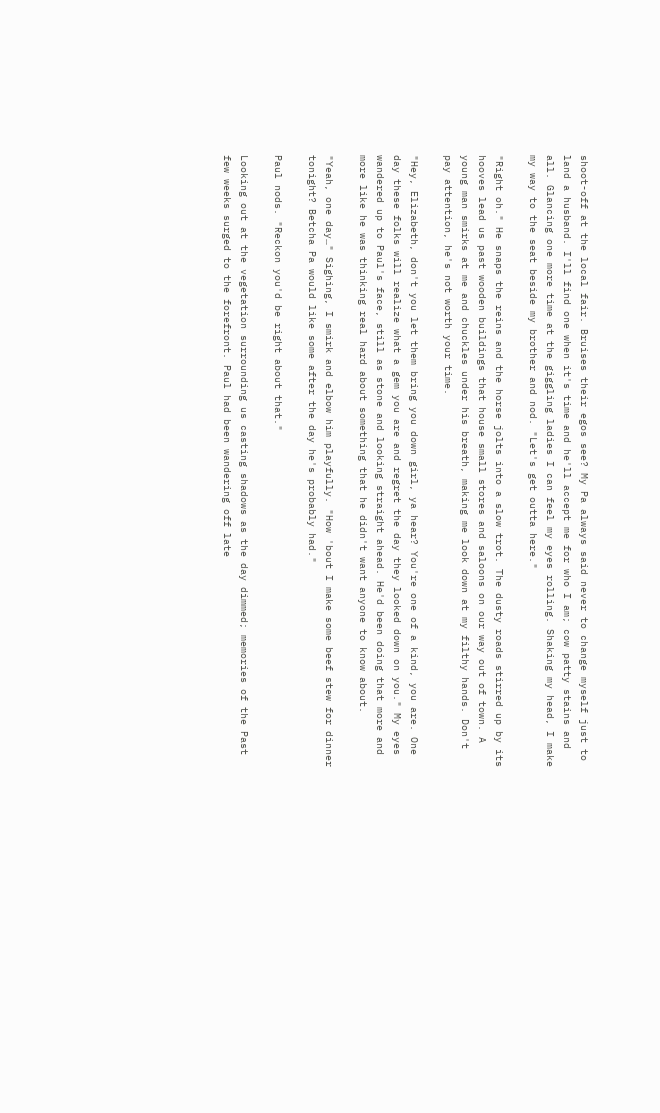shoot-off at the local fair. Bruises their egos see? My Pa always said never to change myself just to land a husband. I'll find one when it's time and he'll accept me for who I am; cow patty stains and all. Glancing one more time at the giggling ladies I can feel my eyes rolling. Shaking my head, I make my way to the seat beside my brother and nod. "Let's get outta here."

"Right oh." He snaps the reins and the horse jolts into a slow trot. The dusty roads stirred up by its hooves lead us past wooden buildings that house small stores and saloons on our way out of town. A young man smirks at me and chuckles under his breath, making me look down at my filthy hands. Don't pay attention, he's not worth your time.

"Hey, Elizabeth, don't you let them bring you down girl, ya hear? You're one of a kind, you are. One day these folks will realize what a gem you are and regret the day they looked down on you." My eyes wandered up to Paul's face, still as stone and looking straight ahead. He'd been doing that more and more like he was thinking real hard about something that he didn't want anyone to know about.

"Yeah, one day…" Sighing, I smirk and elbow him playfully. "How 'bout I make some beef stew for dinner tonight? Betcha Pa would like some after the day he's probably had."

Paul nods. "Reckon you'd be right about that."

Looking out at the vegetation surrounding us casting shadows as the day dimmed; memories of the Past few weeks surged to the forefront. Paul had been wandering off late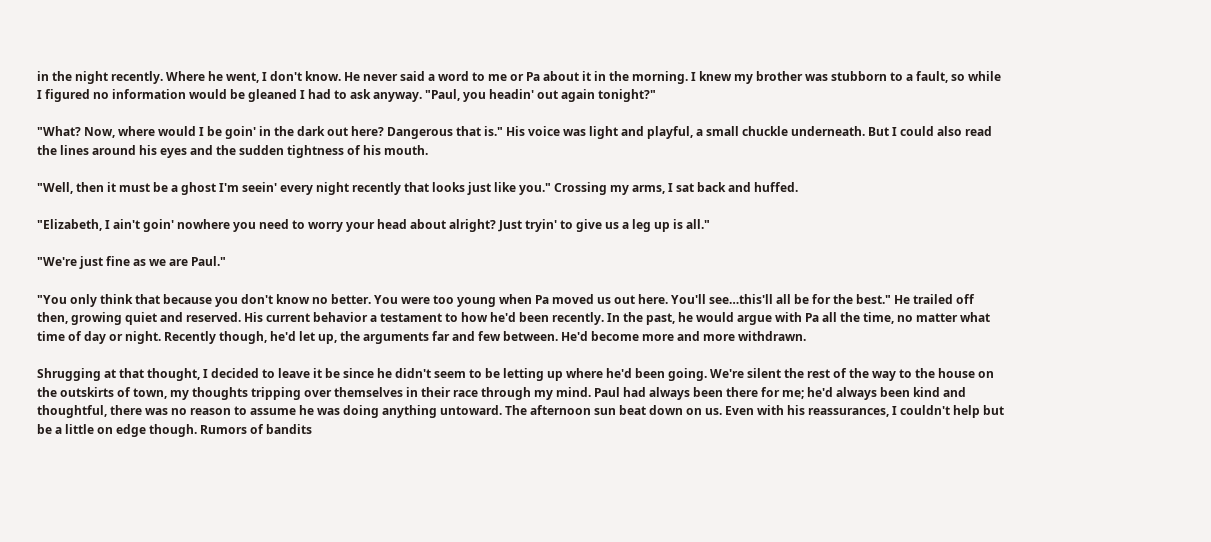in the night recently. Where he went, I don't know. He never said a word to me or Pa about it in the morning. I knew my brother was stubborn to a fault, so while I figured no information would be gleaned I had to ask anyway. "Paul, you headin' out again tonight?"

"What? Now, where would I be goin' in the dark out here? Dangerous that is." His voice was light and playful, a small chuckle underneath. But I could also read the lines around his eyes and the sudden tightness of his mouth.

"Well, then it must be a ghost I'm seein' every night recently that looks just like you." Crossing my arms, I sat back and huffed.

"Elizabeth, I ain't goin' nowhere you need to worry your head about alright? Just tryin' to give us a leg up is all."

"We're just fine as we are Paul."

"You only think that because you don't know no better. You were too young when Pa moved us out here. You'll see…this'll all be for the best." He trailed off then, growing quiet and reserved. His current behavior a testament to how he'd been recently. In the past, he would argue with Pa all the time, no matter what time of day or night. Recently though, he'd let up, the arguments far and few between. He'd become more and more withdrawn.

Shrugging at that thought, I decided to leave it be since he didn't seem to be letting up where he'd been going. We're silent the rest of the way to the house on the outskirts of town, my thoughts tripping over themselves in their race through my mind. Paul had always been there for me; he'd always been kind and thoughtful, there was no reason to assume he was doing anything untoward. The afternoon sun beat down on us. Even with his reassurances, I couldn't help but be a little on edge though. Rumors of bandits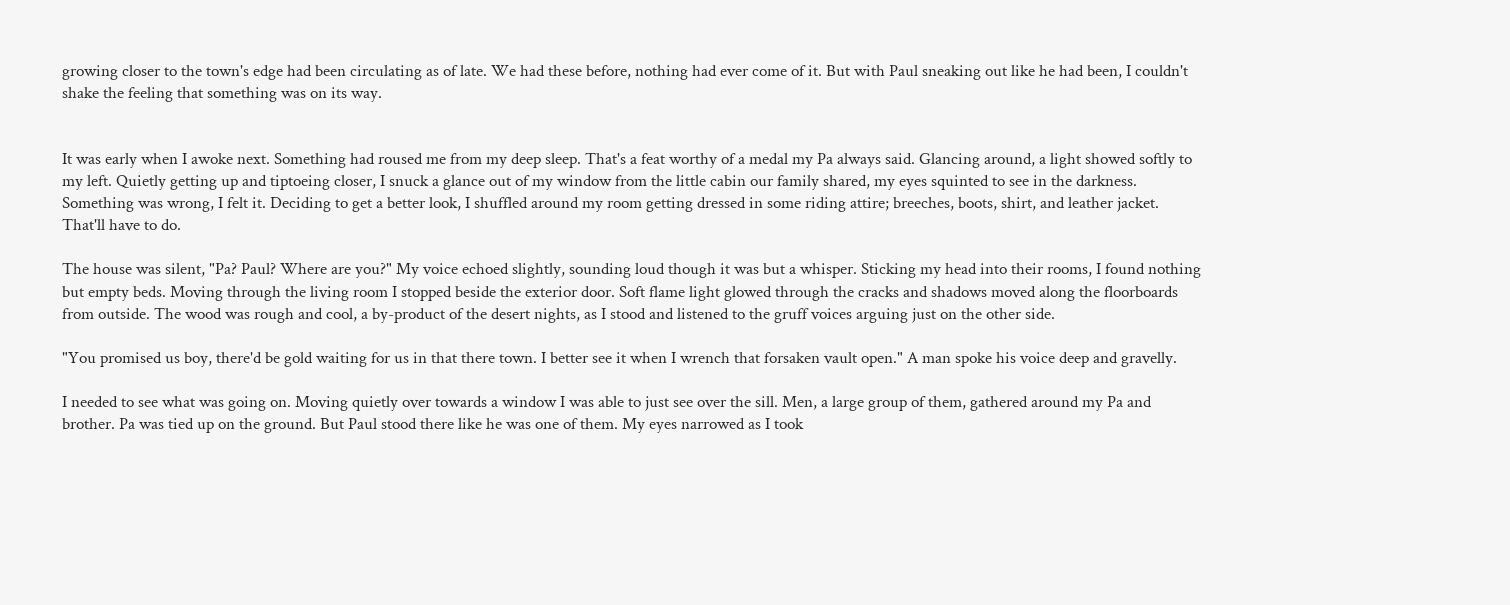growing closer to the town's edge had been circulating as of late. We had these before, nothing had ever come of it. But with Paul sneaking out like he had been, I couldn't shake the feeling that something was on its way.


It was early when I awoke next. Something had roused me from my deep sleep. That's a feat worthy of a medal my Pa always said. Glancing around, a light showed softly to my left. Quietly getting up and tiptoeing closer, I snuck a glance out of my window from the little cabin our family shared, my eyes squinted to see in the darkness. Something was wrong, I felt it. Deciding to get a better look, I shuffled around my room getting dressed in some riding attire; breeches, boots, shirt, and leather jacket. That'll have to do.

The house was silent, "Pa? Paul? Where are you?" My voice echoed slightly, sounding loud though it was but a whisper. Sticking my head into their rooms, I found nothing but empty beds. Moving through the living room I stopped beside the exterior door. Soft flame light glowed through the cracks and shadows moved along the floorboards from outside. The wood was rough and cool, a by-product of the desert nights, as I stood and listened to the gruff voices arguing just on the other side.

"You promised us boy, there'd be gold waiting for us in that there town. I better see it when I wrench that forsaken vault open." A man spoke his voice deep and gravelly.

I needed to see what was going on. Moving quietly over towards a window I was able to just see over the sill. Men, a large group of them, gathered around my Pa and brother. Pa was tied up on the ground. But Paul stood there like he was one of them. My eyes narrowed as I took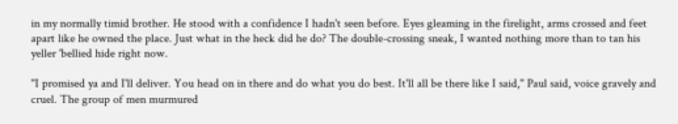in my normally timid brother. He stood with a confidence I hadn't seen before. Eyes gleaming in the firelight, arms crossed and feet apart like he owned the place. Just what in the heck did he do? The double-crossing sneak, I wanted nothing more than to tan his yeller 'bellied hide right now.

"I promised ya and I'll deliver. You head on in there and do what you do best. It'll all be there like I said," Paul said, voice gravely and cruel. The group of men murmured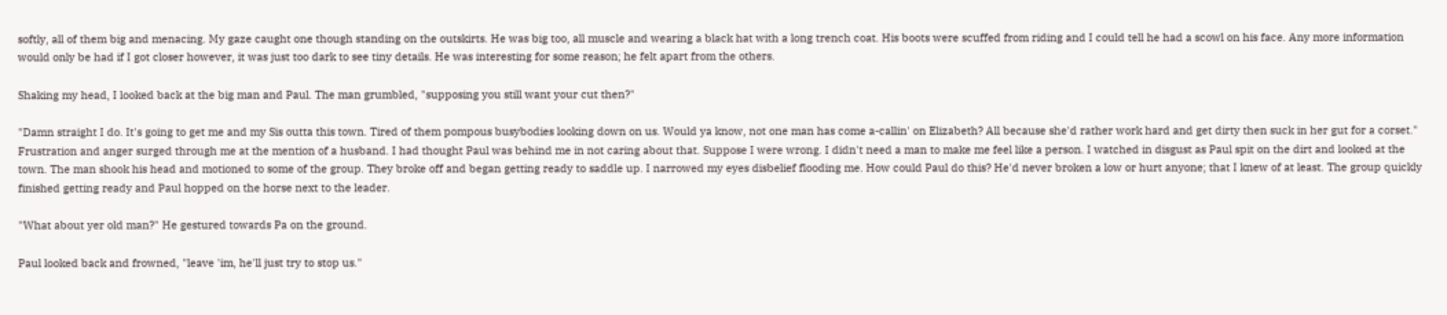softly, all of them big and menacing. My gaze caught one though standing on the outskirts. He was big too, all muscle and wearing a black hat with a long trench coat. His boots were scuffed from riding and I could tell he had a scowl on his face. Any more information would only be had if I got closer however, it was just too dark to see tiny details. He was interesting for some reason; he felt apart from the others.

Shaking my head, I looked back at the big man and Paul. The man grumbled, "supposing you still want your cut then?"

"Damn straight I do. It's going to get me and my Sis outta this town. Tired of them pompous busybodies looking down on us. Would ya know, not one man has come a-callin' on Elizabeth? All because she'd rather work hard and get dirty then suck in her gut for a corset." Frustration and anger surged through me at the mention of a husband. I had thought Paul was behind me in not caring about that. Suppose I were wrong. I didn't need a man to make me feel like a person. I watched in disgust as Paul spit on the dirt and looked at the town. The man shook his head and motioned to some of the group. They broke off and began getting ready to saddle up. I narrowed my eyes disbelief flooding me. How could Paul do this? He'd never broken a low or hurt anyone; that I knew of at least. The group quickly finished getting ready and Paul hopped on the horse next to the leader.

"What about yer old man?" He gestured towards Pa on the ground.

Paul looked back and frowned, "leave 'im, he'll just try to stop us."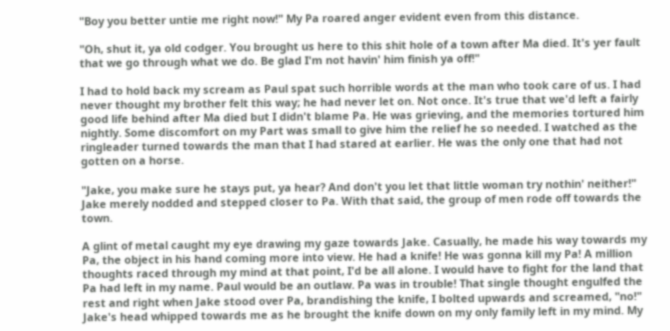"Boy you better untie me right now!" My Pa roared anger evident even from this distance.

"Oh, shut it, ya old codger. You brought us here to this shit hole of a town after Ma died. It's yer fault that we go through what we do. Be glad I'm not havin' him finish ya off!"

I had to hold back my scream as Paul spat such horrible words at the man who took care of us. I had never thought my brother felt this way; he had never let on. Not once. It's true that we'd left a fairly good life behind after Ma died but I didn't blame Pa. He was grieving, and the memories tortured him nightly. Some discomfort on my Part was small to give him the relief he so needed. I watched as the ringleader turned towards the man that I had stared at earlier. He was the only one that had not gotten on a horse.

"Jake, you make sure he stays put, ya hear? And don't you let that little woman try nothin' neither!" Jake merely nodded and stepped closer to Pa. With that said, the group of men rode off towards the town.

A glint of metal caught my eye drawing my gaze towards Jake. Casually, he made his way towards my Pa, the object in his hand coming more into view. He had a knife! He was gonna kill my Pa! A million thoughts raced through my mind at that point, I'd be all alone. I would have to fight for the land that Pa had left in my name. Paul would be an outlaw. Pa was in trouble! That single thought engulfed the rest and right when Jake stood over Pa, brandishing the knife, I bolted upwards and screamed, "no!" Jake's head whipped towards me as he brought the knife down on my only family left in my mind. My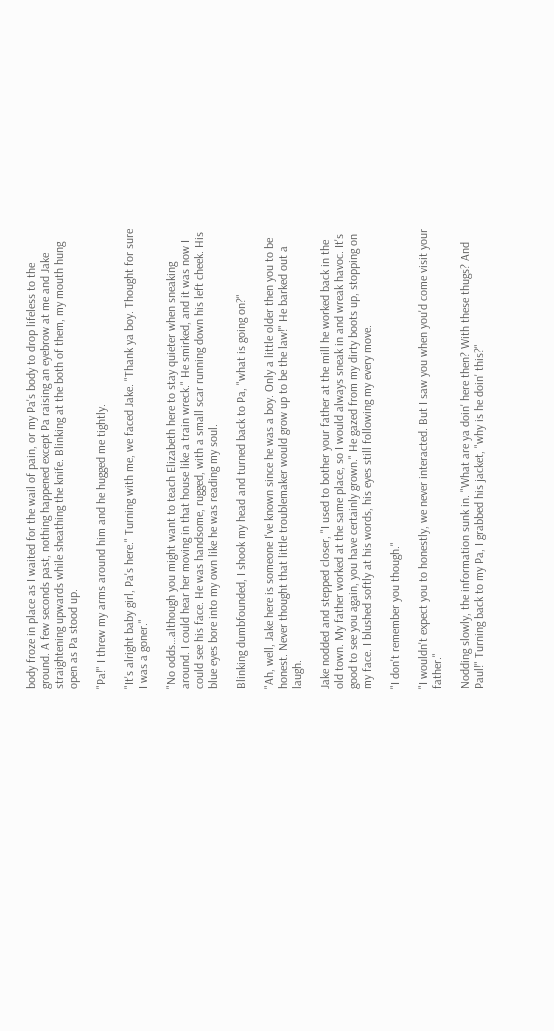body froze in place as I waited for the wail of pain, or my Pa's body to drop lifeless to the ground. A few seconds past, nothing happened except Pa raising an eyebrow at me and Jake straightening upwards while sheathing the knife. Blinking at the both of them, my mouth hung open as Pa stood up.

"Pa!" I threw my arms around him and he hugged me tightly.

"It's alright baby girl, Pa's here." Turning with me, we faced Jake. "Thank ya boy. Thought for sure I was a goner."

"No odds…although you might want to teach Elizabeth here to stay quieter when sneaking around. I could hear her moving in that house like a train wreck." He smirked, and it was now I could see his face. He was handsome, rugged, with a small scar running down his left cheek. His blue eyes bore into my own like he was reading my soul.

Blinking dumbfounded, I shook my head and turned back to Pa, "what is going on?"

"Ah, well, Jake here is someone I've known since he was a boy. Only a little older then you to be honest. Never thought that little troublemaker would grow up to be the law!" He barked out a laugh.

Jake nodded and stepped closer, "I used to bother your father at the mill he worked back in the old town. My father worked at the same place, so I would always sneak in and wreak havoc. It's good to see you again, you have certainly grown." He gazed from my dirty boots up, stopping on my face. I blushed softly at his words, his eyes still following my every move.

"I don't remember you though."

"I wouldn't expect you to honestly, we never interacted. But I saw you when you'd come visit your father."

Nodding slowly, the information sunk in. "What are ya doin' here then? With these thugs? And Paul!" Turning back to my Pa, I grabbed his jacket, "why is he doin' this?"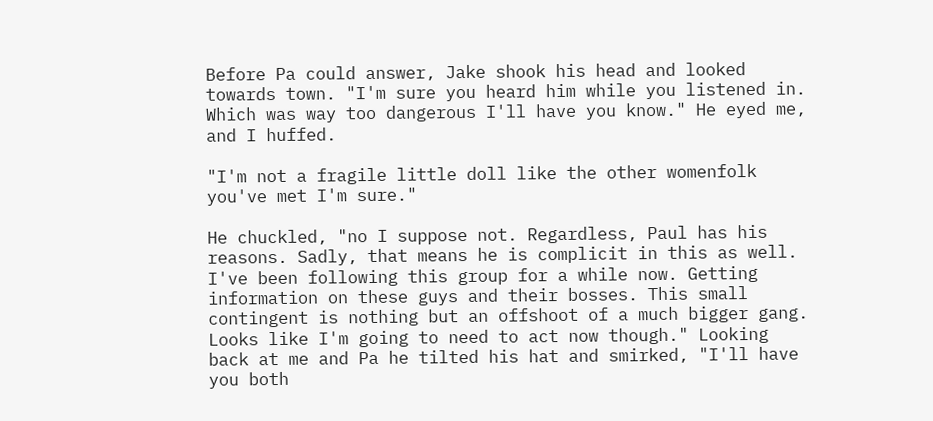Before Pa could answer, Jake shook his head and looked towards town. "I'm sure you heard him while you listened in. Which was way too dangerous I'll have you know." He eyed me, and I huffed.

"I'm not a fragile little doll like the other womenfolk you've met I'm sure."

He chuckled, "no I suppose not. Regardless, Paul has his reasons. Sadly, that means he is complicit in this as well. I've been following this group for a while now. Getting information on these guys and their bosses. This small contingent is nothing but an offshoot of a much bigger gang. Looks like I'm going to need to act now though." Looking back at me and Pa he tilted his hat and smirked, "I'll have you both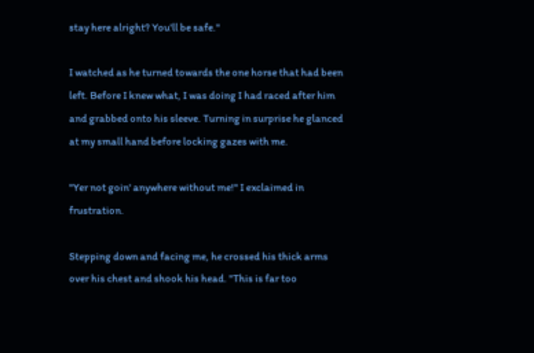stay here alright? You'll be safe."

I watched as he turned towards the one horse that had been left. Before I knew what, I was doing I had raced after him and grabbed onto his sleeve. Turning in surprise he glanced at my small hand before locking gazes with me.

"Yer not goin' anywhere without me!" I exclaimed in frustration.

Stepping down and facing me, he crossed his thick arms over his chest and shook his head. "This is far too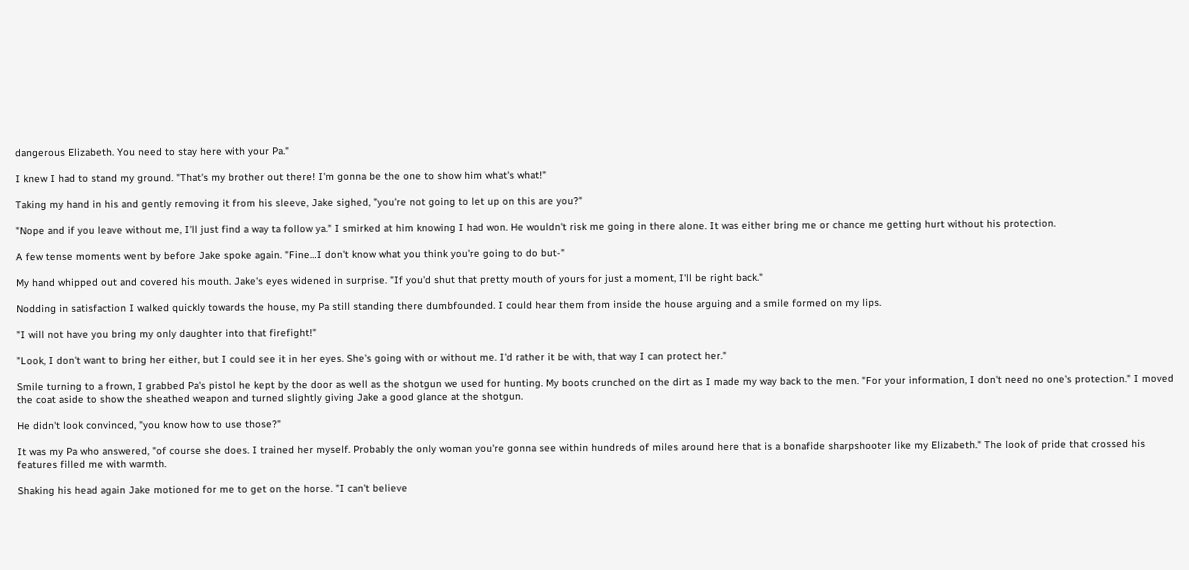dangerous Elizabeth. You need to stay here with your Pa."

I knew I had to stand my ground. "That's my brother out there! I'm gonna be the one to show him what's what!"

Taking my hand in his and gently removing it from his sleeve, Jake sighed, "you're not going to let up on this are you?"

"Nope and if you leave without me, I'll just find a way ta follow ya." I smirked at him knowing I had won. He wouldn't risk me going in there alone. It was either bring me or chance me getting hurt without his protection.

A few tense moments went by before Jake spoke again. "Fine…I don't know what you think you're going to do but-"

My hand whipped out and covered his mouth. Jake's eyes widened in surprise. "If you'd shut that pretty mouth of yours for just a moment, I'll be right back."

Nodding in satisfaction I walked quickly towards the house, my Pa still standing there dumbfounded. I could hear them from inside the house arguing and a smile formed on my lips.

"I will not have you bring my only daughter into that firefight!"

"Look, I don't want to bring her either, but I could see it in her eyes. She's going with or without me. I'd rather it be with, that way I can protect her."

Smile turning to a frown, I grabbed Pa's pistol he kept by the door as well as the shotgun we used for hunting. My boots crunched on the dirt as I made my way back to the men. "For your information, I don't need no one's protection." I moved the coat aside to show the sheathed weapon and turned slightly giving Jake a good glance at the shotgun.

He didn't look convinced, "you know how to use those?"

It was my Pa who answered, "of course she does. I trained her myself. Probably the only woman you're gonna see within hundreds of miles around here that is a bonafide sharpshooter like my Elizabeth." The look of pride that crossed his features filled me with warmth.

Shaking his head again Jake motioned for me to get on the horse. "I can't believe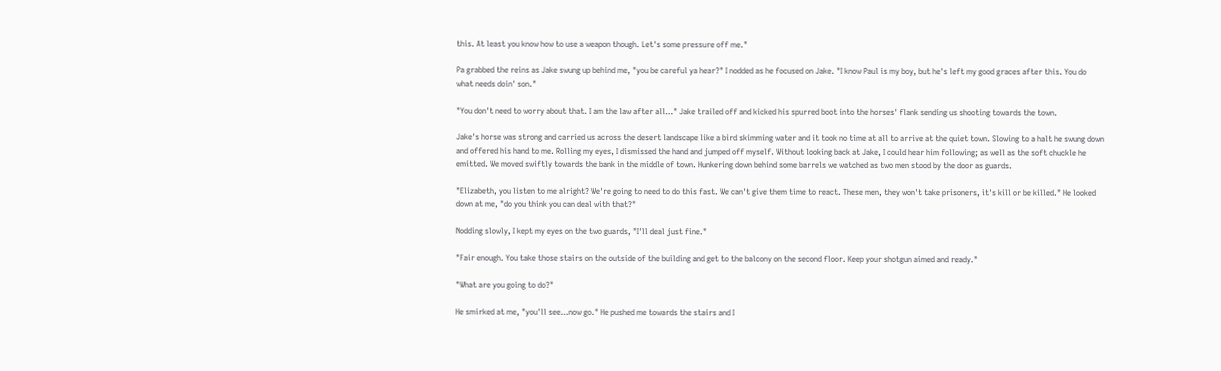this. At least you know how to use a weapon though. Let's some pressure off me."

Pa grabbed the reins as Jake swung up behind me, "you be careful ya hear?" I nodded as he focused on Jake. "I know Paul is my boy, but he's left my good graces after this. You do what needs doin' son."

"You don't need to worry about that. I am the law after all…" Jake trailed off and kicked his spurred boot into the horses' flank sending us shooting towards the town.

Jake's horse was strong and carried us across the desert landscape like a bird skimming water and it took no time at all to arrive at the quiet town. Slowing to a halt he swung down and offered his hand to me. Rolling my eyes, I dismissed the hand and jumped off myself. Without looking back at Jake, I could hear him following; as well as the soft chuckle he emitted. We moved swiftly towards the bank in the middle of town. Hunkering down behind some barrels we watched as two men stood by the door as guards.

"Elizabeth, you listen to me alright? We're going to need to do this fast. We can't give them time to react. These men, they won't take prisoners, it's kill or be killed." He looked down at me, "do you think you can deal with that?"

Nodding slowly, I kept my eyes on the two guards, "I'll deal just fine."

"Fair enough. You take those stairs on the outside of the building and get to the balcony on the second floor. Keep your shotgun aimed and ready."

"What are you going to do?"

He smirked at me, "you'll see…now go." He pushed me towards the stairs and I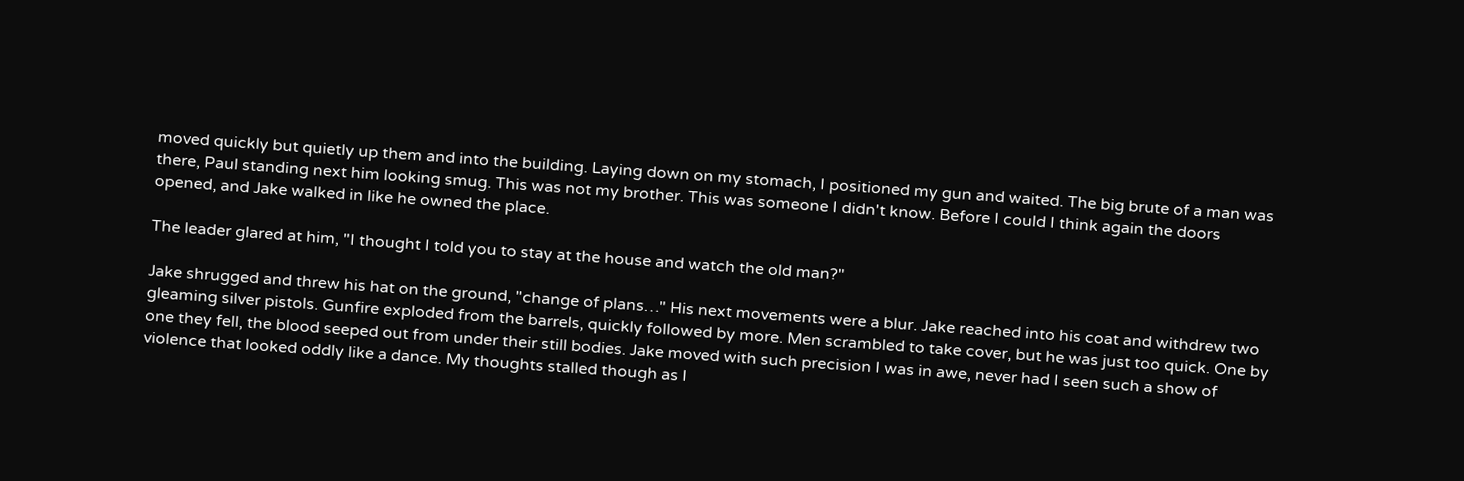moved quickly but quietly up them and into the building. Laying down on my stomach, I positioned my gun and waited. The big brute of a man was there, Paul standing next him looking smug. This was not my brother. This was someone I didn't know. Before I could I think again the doors opened, and Jake walked in like he owned the place.

The leader glared at him, "I thought I told you to stay at the house and watch the old man?"

Jake shrugged and threw his hat on the ground, "change of plans…" His next movements were a blur. Jake reached into his coat and withdrew two gleaming silver pistols. Gunfire exploded from the barrels, quickly followed by more. Men scrambled to take cover, but he was just too quick. One by one they fell, the blood seeped out from under their still bodies. Jake moved with such precision I was in awe, never had I seen such a show of violence that looked oddly like a dance. My thoughts stalled though as I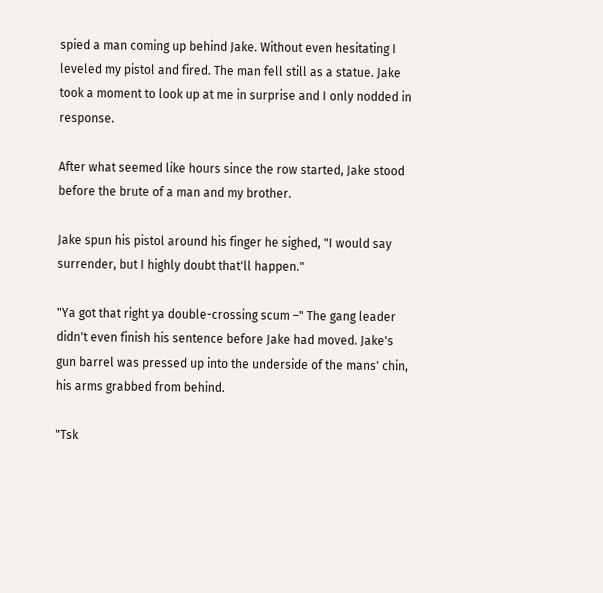spied a man coming up behind Jake. Without even hesitating I leveled my pistol and fired. The man fell still as a statue. Jake took a moment to look up at me in surprise and I only nodded in response.

After what seemed like hours since the row started, Jake stood before the brute of a man and my brother.

Jake spun his pistol around his finger he sighed, "I would say surrender, but I highly doubt that'll happen."

"Ya got that right ya double-crossing scum –" The gang leader didn't even finish his sentence before Jake had moved. Jake's gun barrel was pressed up into the underside of the mans' chin, his arms grabbed from behind.

"Tsk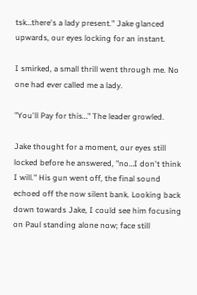tsk…there's a lady present." Jake glanced upwards, our eyes locking for an instant.

I smirked, a small thrill went through me. No one had ever called me a lady.

"You'll Pay for this…" The leader growled.

Jake thought for a moment, our eyes still locked before he answered, "no…I don't think I will." His gun went off, the final sound echoed off the now silent bank. Looking back down towards Jake, I could see him focusing on Paul standing alone now; face still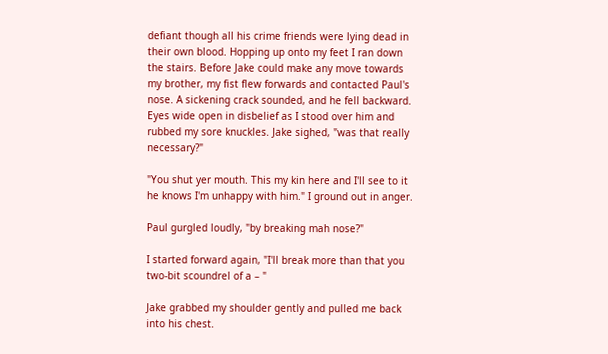defiant though all his crime friends were lying dead in their own blood. Hopping up onto my feet I ran down the stairs. Before Jake could make any move towards my brother, my fist flew forwards and contacted Paul's nose. A sickening crack sounded, and he fell backward. Eyes wide open in disbelief as I stood over him and rubbed my sore knuckles. Jake sighed, "was that really necessary?"

"You shut yer mouth. This my kin here and I'll see to it he knows I'm unhappy with him." I ground out in anger.

Paul gurgled loudly, "by breaking mah nose?"

I started forward again, "I'll break more than that you two-bit scoundrel of a – "

Jake grabbed my shoulder gently and pulled me back into his chest.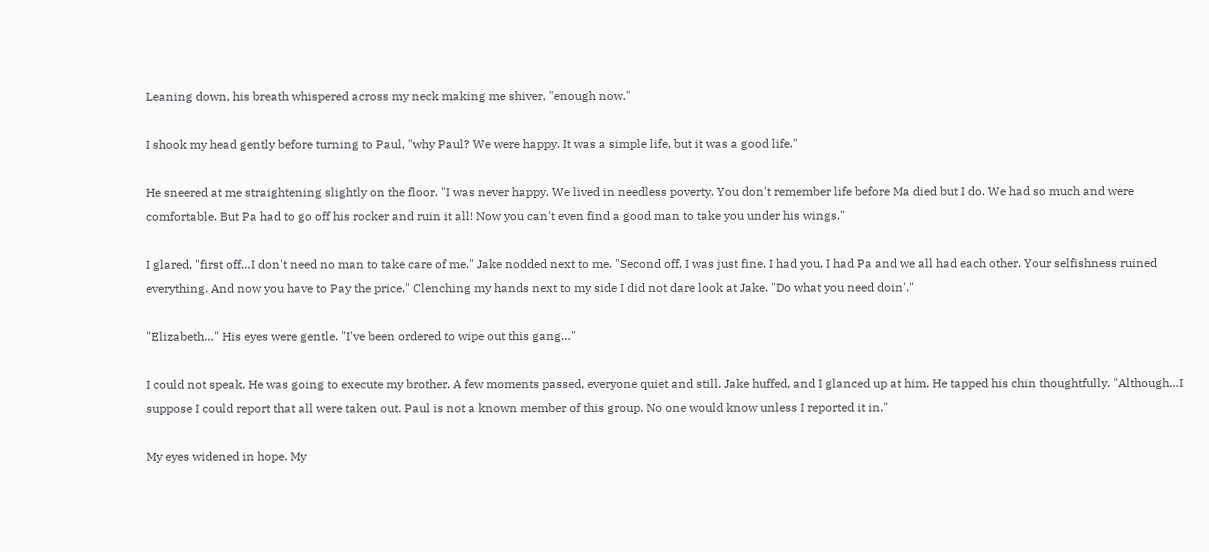Leaning down, his breath whispered across my neck making me shiver, "enough now."

I shook my head gently before turning to Paul, "why Paul? We were happy. It was a simple life, but it was a good life."

He sneered at me straightening slightly on the floor. "I was never happy. We lived in needless poverty. You don't remember life before Ma died but I do. We had so much and were comfortable. But Pa had to go off his rocker and ruin it all! Now you can't even find a good man to take you under his wings."

I glared, "first off…I don't need no man to take care of me." Jake nodded next to me. "Second off, I was just fine. I had you, I had Pa and we all had each other. Your selfishness ruined everything. And now you have to Pay the price." Clenching my hands next to my side I did not dare look at Jake. "Do what you need doin'."

"Elizabeth…" His eyes were gentle. "I've been ordered to wipe out this gang…"

I could not speak. He was going to execute my brother. A few moments passed, everyone quiet and still. Jake huffed, and I glanced up at him. He tapped his chin thoughtfully. "Although…I suppose I could report that all were taken out. Paul is not a known member of this group. No one would know unless I reported it in."

My eyes widened in hope. My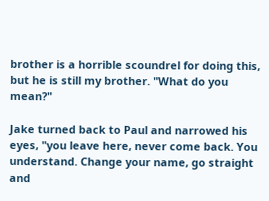brother is a horrible scoundrel for doing this, but he is still my brother. "What do you mean?"

Jake turned back to Paul and narrowed his eyes, "you leave here, never come back. You understand. Change your name, go straight and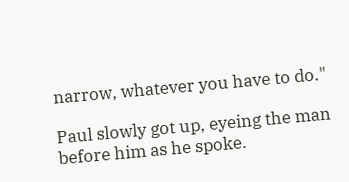narrow, whatever you have to do."

Paul slowly got up, eyeing the man before him as he spoke.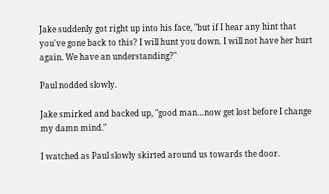Jake suddenly got right up into his face, "but if I hear any hint that you've gone back to this? I will hunt you down. I will not have her hurt again. We have an understanding?"

Paul nodded slowly.

Jake smirked and backed up, "good man…now get lost before I change my damn mind."

I watched as Paul slowly skirted around us towards the door.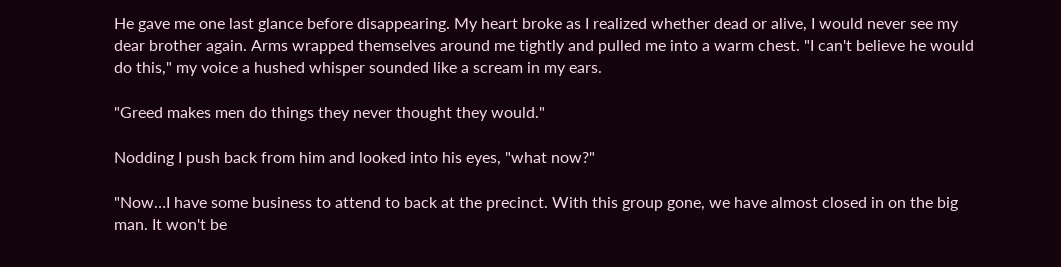He gave me one last glance before disappearing. My heart broke as I realized whether dead or alive, I would never see my dear brother again. Arms wrapped themselves around me tightly and pulled me into a warm chest. "I can't believe he would do this," my voice a hushed whisper sounded like a scream in my ears.

"Greed makes men do things they never thought they would."

Nodding I push back from him and looked into his eyes, "what now?"

"Now…I have some business to attend to back at the precinct. With this group gone, we have almost closed in on the big man. It won't be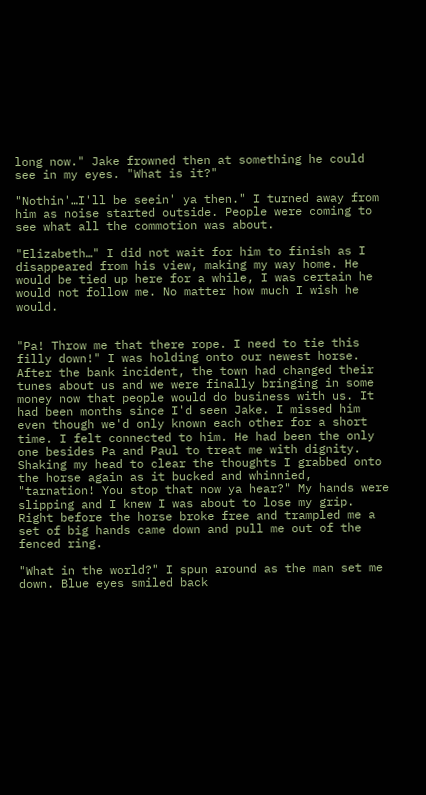long now." Jake frowned then at something he could see in my eyes. "What is it?"

"Nothin'…I'll be seein' ya then." I turned away from him as noise started outside. People were coming to see what all the commotion was about.

"Elizabeth…" I did not wait for him to finish as I disappeared from his view, making my way home. He would be tied up here for a while, I was certain he would not follow me. No matter how much I wish he would.


"Pa! Throw me that there rope. I need to tie this filly down!" I was holding onto our newest horse. After the bank incident, the town had changed their tunes about us and we were finally bringing in some money now that people would do business with us. It had been months since I'd seen Jake. I missed him even though we'd only known each other for a short time. I felt connected to him. He had been the only one besides Pa and Paul to treat me with dignity. Shaking my head to clear the thoughts I grabbed onto the horse again as it bucked and whinnied, "tarnation! You stop that now ya hear?" My hands were slipping and I knew I was about to lose my grip. Right before the horse broke free and trampled me a set of big hands came down and pull me out of the fenced ring.

"What in the world?" I spun around as the man set me down. Blue eyes smiled back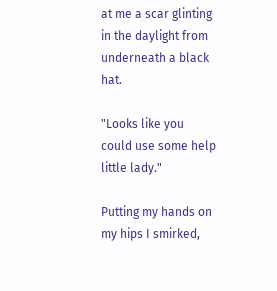at me a scar glinting in the daylight from underneath a black hat.

"Looks like you could use some help little lady."

Putting my hands on my hips I smirked,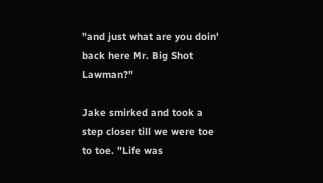"and just what are you doin' back here Mr. Big Shot Lawman?"

Jake smirked and took a step closer till we were toe to toe. "Life was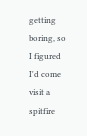getting boring, so I figured I'd come visit a spitfire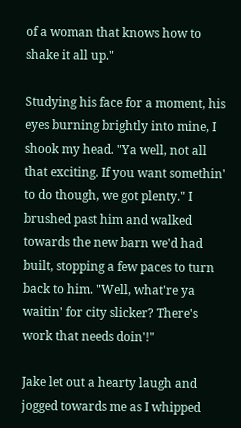of a woman that knows how to shake it all up."

Studying his face for a moment, his eyes burning brightly into mine, I shook my head. "Ya well, not all that exciting. If you want somethin' to do though, we got plenty." I brushed past him and walked towards the new barn we'd had built, stopping a few paces to turn back to him. "Well, what're ya waitin' for city slicker? There's work that needs doin'!"

Jake let out a hearty laugh and jogged towards me as I whipped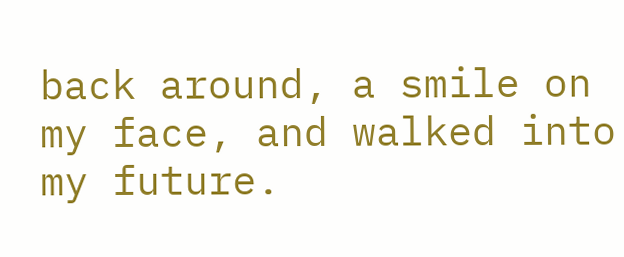back around, a smile on my face, and walked into my future.